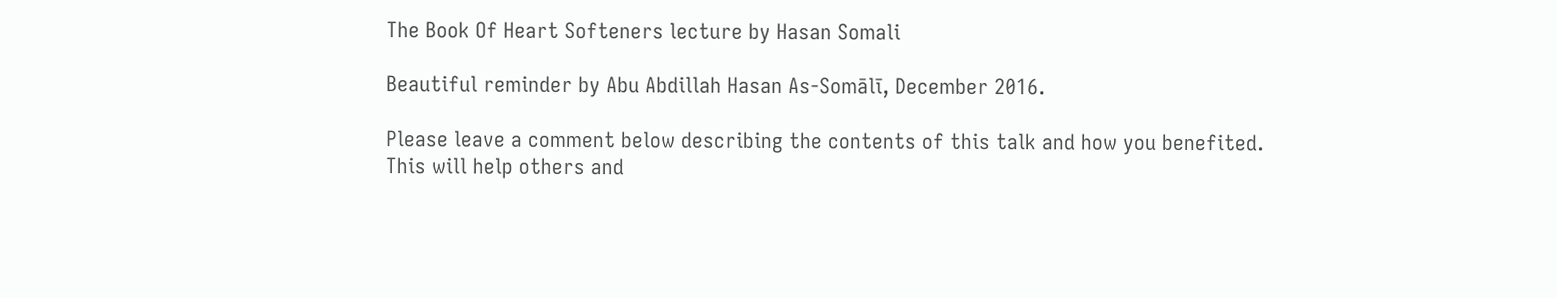The Book Of Heart Softeners lecture by Hasan Somali

Beautiful reminder by Abu Abdillah Hasan As-Somālī, December 2016.

Please leave a comment below describing the contents of this talk and how you benefited. This will help others and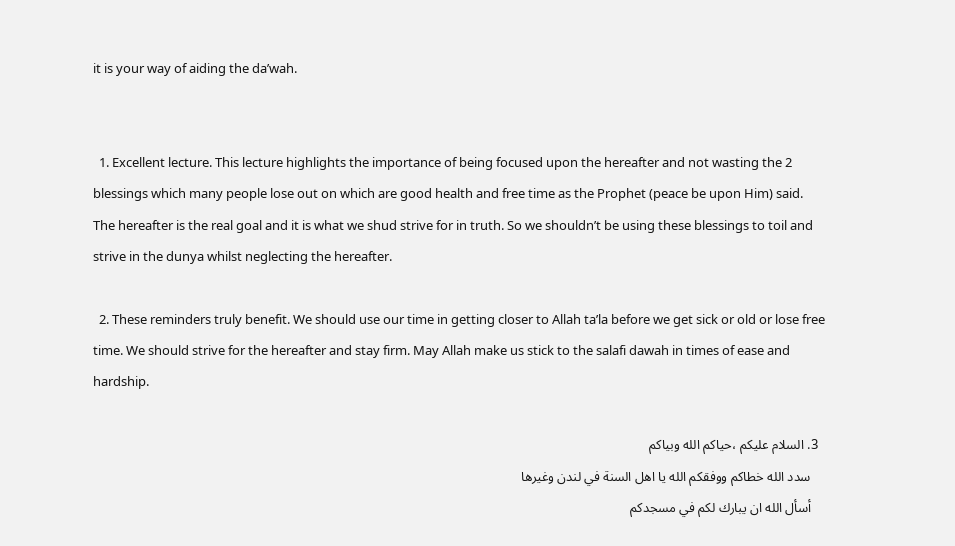it is your way of aiding the da’wah.


  1. Excellent lecture. This lecture highlights the importance of being focused upon the hereafter and not wasting the 2 blessings which many people lose out on which are good health and free time as the Prophet (peace be upon Him) said. The hereafter is the real goal and it is what we shud strive for in truth. So we shouldn’t be using these blessings to toil and strive in the dunya whilst neglecting the hereafter.

  2. These reminders truly benefit. We should use our time in getting closer to Allah ta’la before we get sick or old or lose free time. We should strive for the hereafter and stay firm. May Allah make us stick to the salafi dawah in times of ease and hardship.

  3. السلام عليكم ،حياكم الله وبياكم
    سدد الله خطاكم ووفقكم الله يا اهل السنة في لندن وغيرها
    أسأل الله ان يبارك لكم في مسجدكم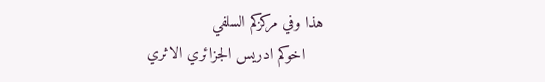هذا وفي مركزكم السلفي
    اخوكم ادريس الجزائري الاثري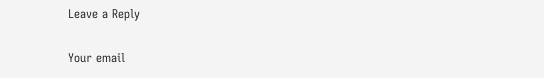Leave a Reply

Your email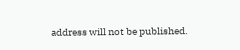address will not be published.